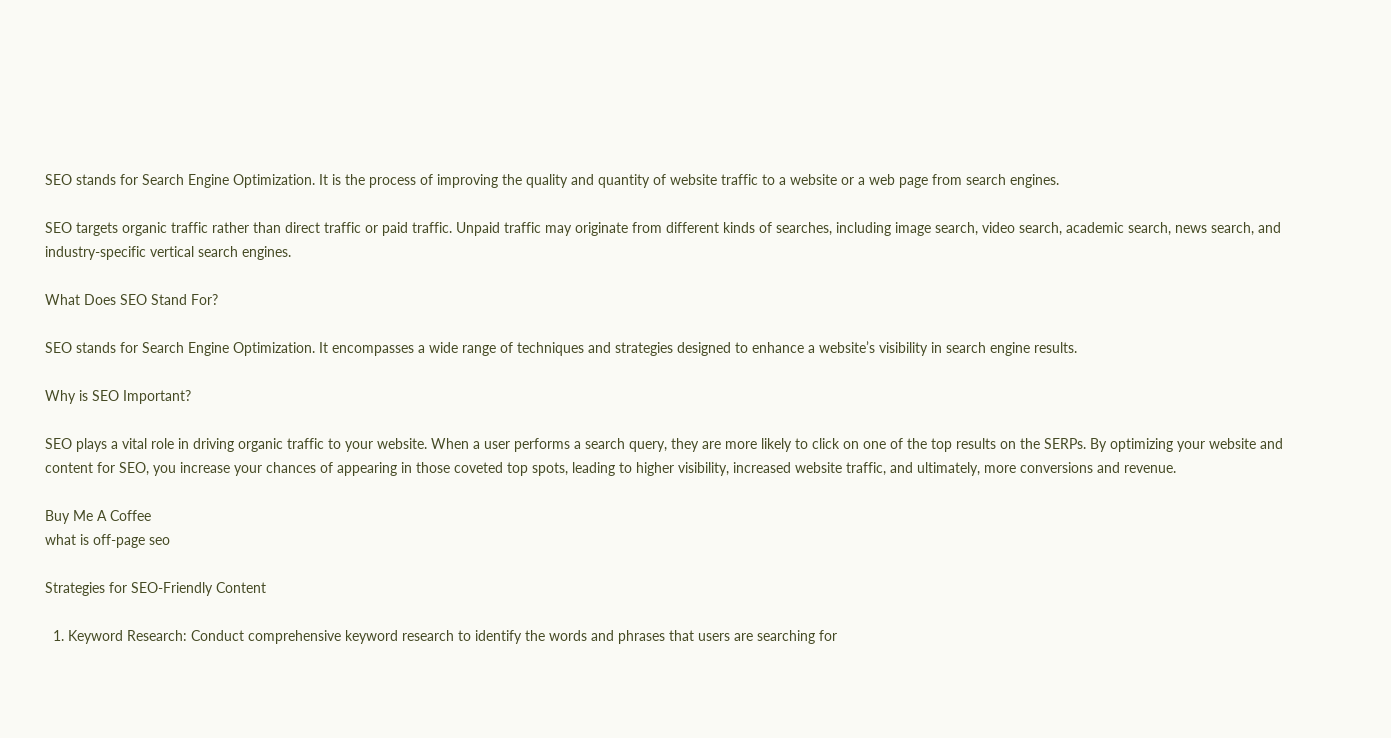SEO stands for Search Engine Optimization. It is the process of improving the quality and quantity of website traffic to a website or a web page from search engines.

SEO targets organic traffic rather than direct traffic or paid traffic. Unpaid traffic may originate from different kinds of searches, including image search, video search, academic search, news search, and industry-specific vertical search engines.

What Does SEO Stand For?

SEO stands for Search Engine Optimization. It encompasses a wide range of techniques and strategies designed to enhance a website’s visibility in search engine results.

Why is SEO Important?

SEO plays a vital role in driving organic traffic to your website. When a user performs a search query, they are more likely to click on one of the top results on the SERPs. By optimizing your website and content for SEO, you increase your chances of appearing in those coveted top spots, leading to higher visibility, increased website traffic, and ultimately, more conversions and revenue.

Buy Me A Coffee
what is off-page seo

Strategies for SEO-Friendly Content

  1. Keyword Research: Conduct comprehensive keyword research to identify the words and phrases that users are searching for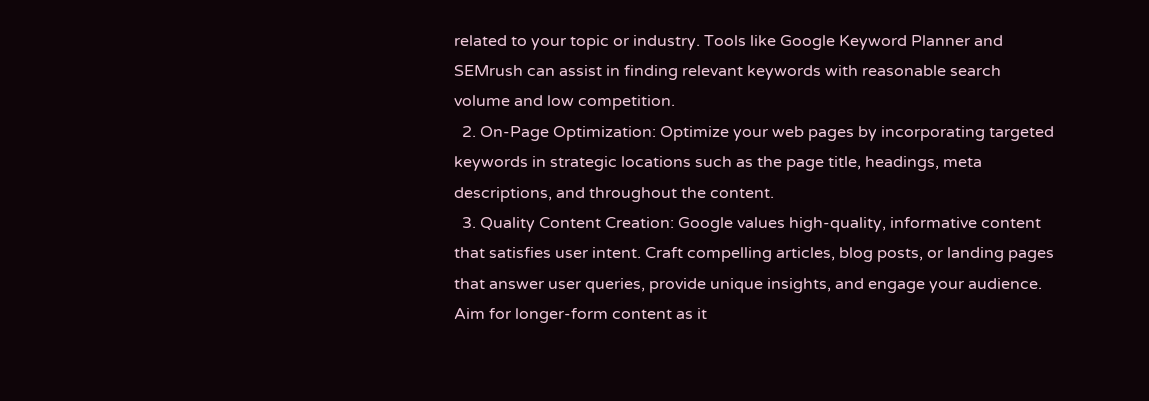related to your topic or industry. Tools like Google Keyword Planner and SEMrush can assist in finding relevant keywords with reasonable search volume and low competition.
  2. On-Page Optimization: Optimize your web pages by incorporating targeted keywords in strategic locations such as the page title, headings, meta descriptions, and throughout the content.
  3. Quality Content Creation: Google values high-quality, informative content that satisfies user intent. Craft compelling articles, blog posts, or landing pages that answer user queries, provide unique insights, and engage your audience. Aim for longer-form content as it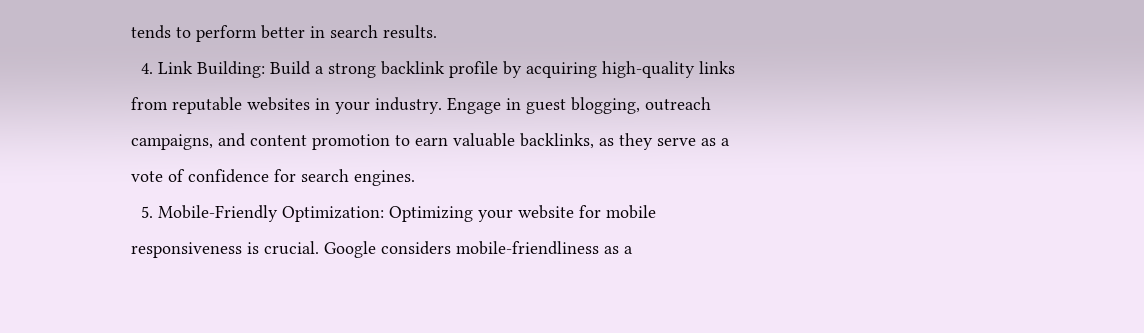tends to perform better in search results.
  4. Link Building: Build a strong backlink profile by acquiring high-quality links from reputable websites in your industry. Engage in guest blogging, outreach campaigns, and content promotion to earn valuable backlinks, as they serve as a vote of confidence for search engines.
  5. Mobile-Friendly Optimization: Optimizing your website for mobile responsiveness is crucial. Google considers mobile-friendliness as a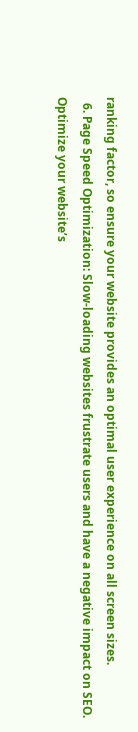ranking factor, so ensure your website provides an optimal user experience on all screen sizes.
  6. Page Speed Optimization: Slow-loading websites frustrate users and have a negative impact on SEO. Optimize your website’s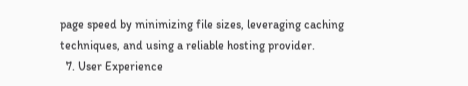page speed by minimizing file sizes, leveraging caching techniques, and using a reliable hosting provider.
  7. User Experience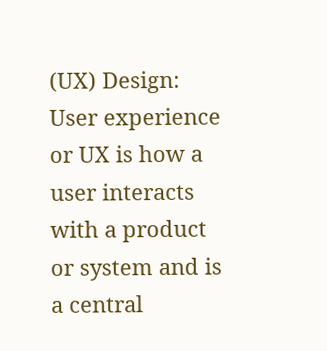(UX) Design: User experience or UX is how a user interacts with a product or system and is a central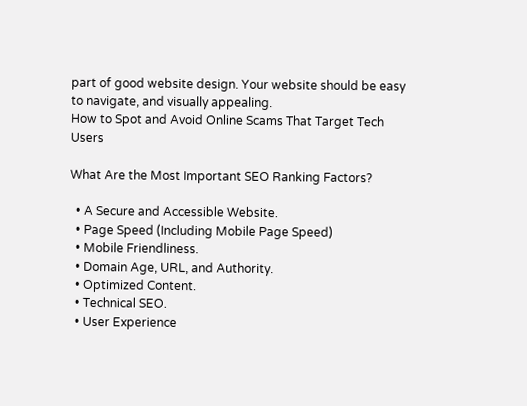part of good website design. Your website should be easy to navigate, and visually appealing.
How to Spot and Avoid Online Scams That Target Tech Users

What Are the Most Important SEO Ranking Factors?

  • A Secure and Accessible Website.
  • Page Speed (Including Mobile Page Speed)
  • Mobile Friendliness.
  • Domain Age, URL, and Authority.
  • Optimized Content.
  • Technical SEO.
  • User Experience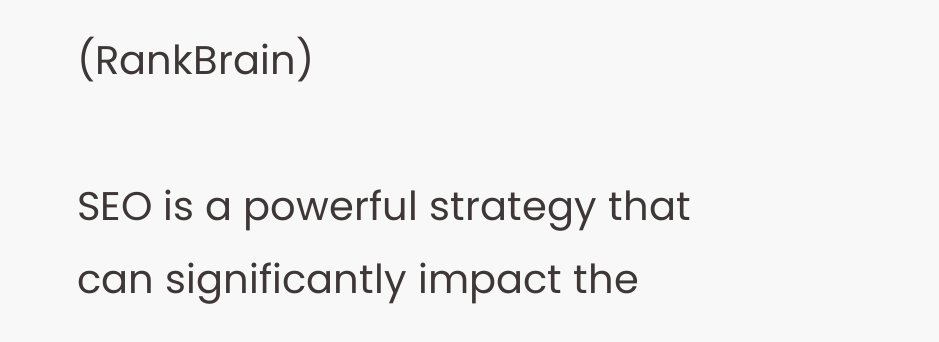(RankBrain)

SEO is a powerful strategy that can significantly impact the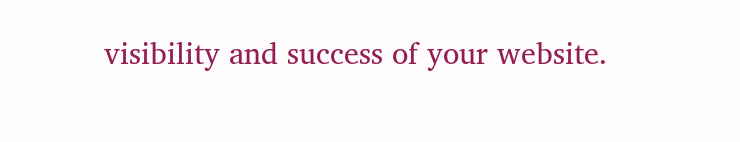visibility and success of your website.